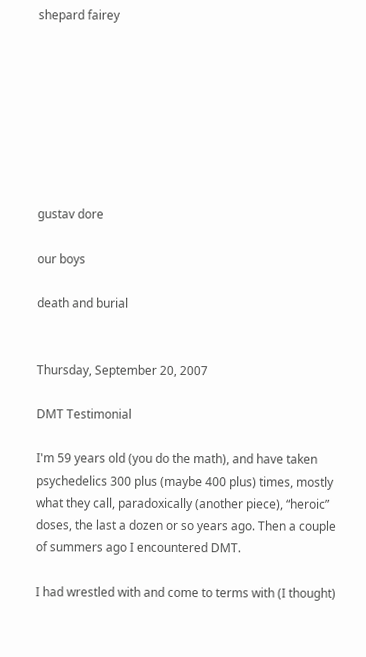shepard fairey








gustav dore

our boys

death and burial


Thursday, September 20, 2007

DMT Testimonial

I'm 59 years old (you do the math), and have taken psychedelics 300 plus (maybe 400 plus) times, mostly what they call, paradoxically (another piece), “heroic” doses, the last a dozen or so years ago. Then a couple of summers ago I encountered DMT.

I had wrestled with and come to terms with (I thought)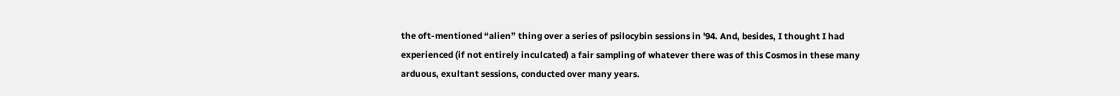the oft-mentioned “alien” thing over a series of psilocybin sessions in '94. And, besides, I thought I had experienced (if not entirely inculcated) a fair sampling of whatever there was of this Cosmos in these many arduous, exultant sessions, conducted over many years.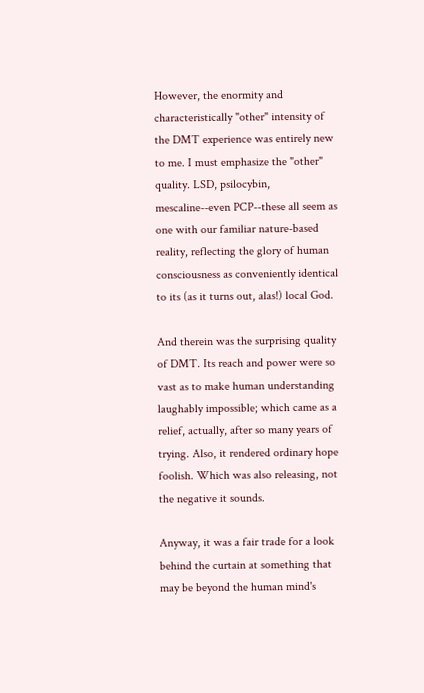However, the enormity and characteristically "other" intensity of the DMT experience was entirely new to me. I must emphasize the "other" quality. LSD, psilocybin, mescaline--even PCP--these all seem as one with our familiar nature-based reality, reflecting the glory of human consciousness as conveniently identical to its (as it turns out, alas!) local God.

And therein was the surprising quality of DMT. Its reach and power were so vast as to make human understanding laughably impossible; which came as a relief, actually, after so many years of trying. Also, it rendered ordinary hope foolish. Which was also releasing, not the negative it sounds.

Anyway, it was a fair trade for a look behind the curtain at something that may be beyond the human mind's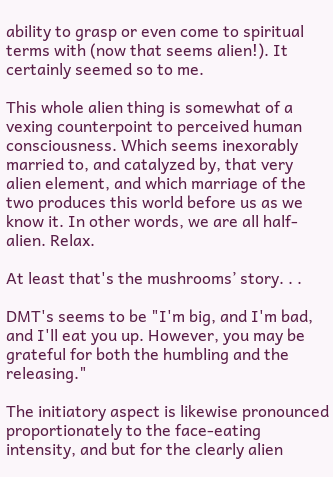ability to grasp or even come to spiritual terms with (now that seems alien!). It certainly seemed so to me.

This whole alien thing is somewhat of a vexing counterpoint to perceived human consciousness. Which seems inexorably married to, and catalyzed by, that very alien element, and which marriage of the two produces this world before us as we know it. In other words, we are all half-alien. Relax.

At least that's the mushrooms’ story. . .

DMT's seems to be "I'm big, and I'm bad, and I'll eat you up. However, you may be grateful for both the humbling and the releasing."

The initiatory aspect is likewise pronounced proportionately to the face-eating intensity, and but for the clearly alien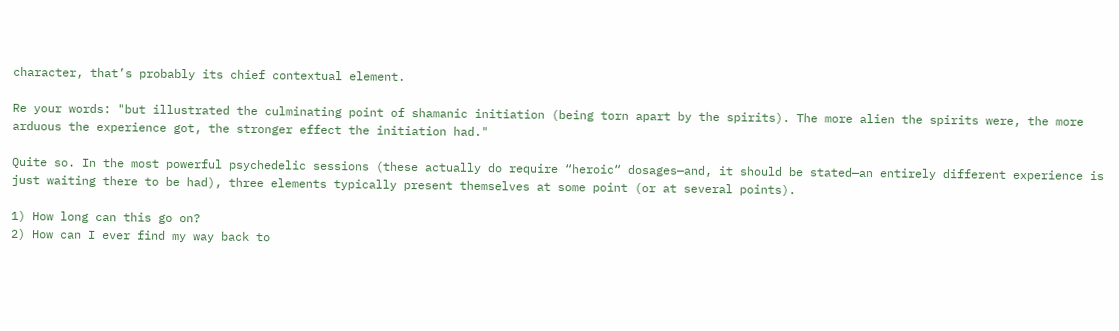character, that’s probably its chief contextual element.

Re your words: "but illustrated the culminating point of shamanic initiation (being torn apart by the spirits). The more alien the spirits were, the more arduous the experience got, the stronger effect the initiation had."

Quite so. In the most powerful psychedelic sessions (these actually do require “heroic“ dosages—and, it should be stated—an entirely different experience is just waiting there to be had), three elements typically present themselves at some point (or at several points).

1) How long can this go on?
2) How can I ever find my way back to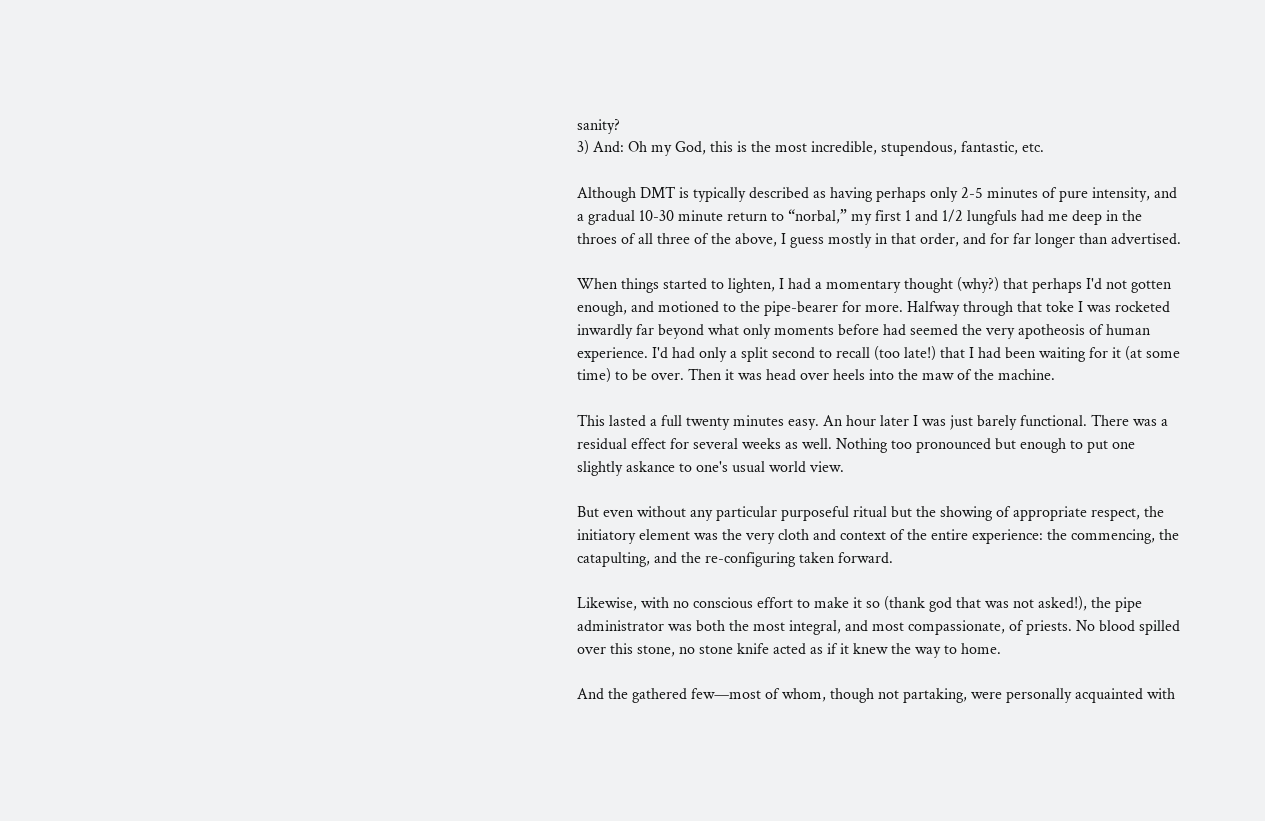sanity?
3) And: Oh my God, this is the most incredible, stupendous, fantastic, etc.

Although DMT is typically described as having perhaps only 2-5 minutes of pure intensity, and a gradual 10-30 minute return to “norbal,” my first 1 and 1/2 lungfuls had me deep in the throes of all three of the above, I guess mostly in that order, and for far longer than advertised.

When things started to lighten, I had a momentary thought (why?) that perhaps I'd not gotten enough, and motioned to the pipe-bearer for more. Halfway through that toke I was rocketed inwardly far beyond what only moments before had seemed the very apotheosis of human experience. I'd had only a split second to recall (too late!) that I had been waiting for it (at some time) to be over. Then it was head over heels into the maw of the machine.

This lasted a full twenty minutes easy. An hour later I was just barely functional. There was a residual effect for several weeks as well. Nothing too pronounced but enough to put one slightly askance to one's usual world view.

But even without any particular purposeful ritual but the showing of appropriate respect, the initiatory element was the very cloth and context of the entire experience: the commencing, the catapulting, and the re-configuring taken forward.

Likewise, with no conscious effort to make it so (thank god that was not asked!), the pipe administrator was both the most integral, and most compassionate, of priests. No blood spilled over this stone, no stone knife acted as if it knew the way to home.

And the gathered few—most of whom, though not partaking, were personally acquainted with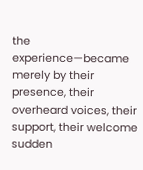the experience—became merely by their presence, their overheard voices, their support, their welcome sudden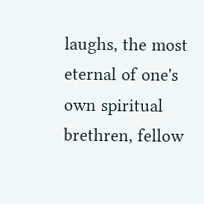laughs, the most eternal of one's own spiritual brethren, fellow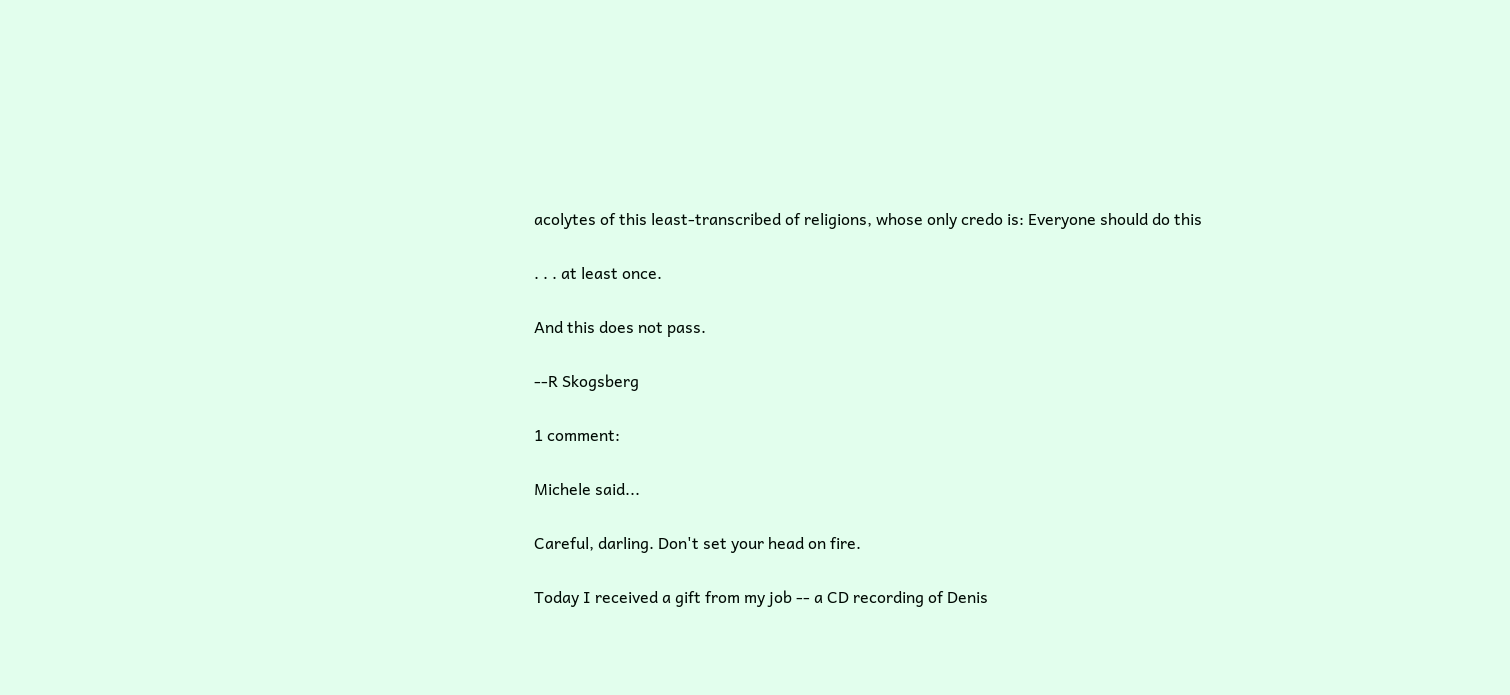acolytes of this least-transcribed of religions, whose only credo is: Everyone should do this

. . . at least once.

And this does not pass.

--R Skogsberg

1 comment:

Michele said...

Careful, darling. Don't set your head on fire.

Today I received a gift from my job -- a CD recording of Denis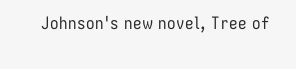Johnson's new novel, Tree of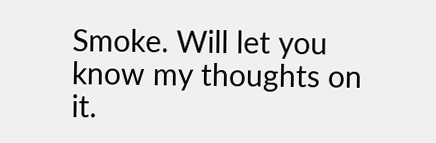Smoke. Will let you know my thoughts on it.